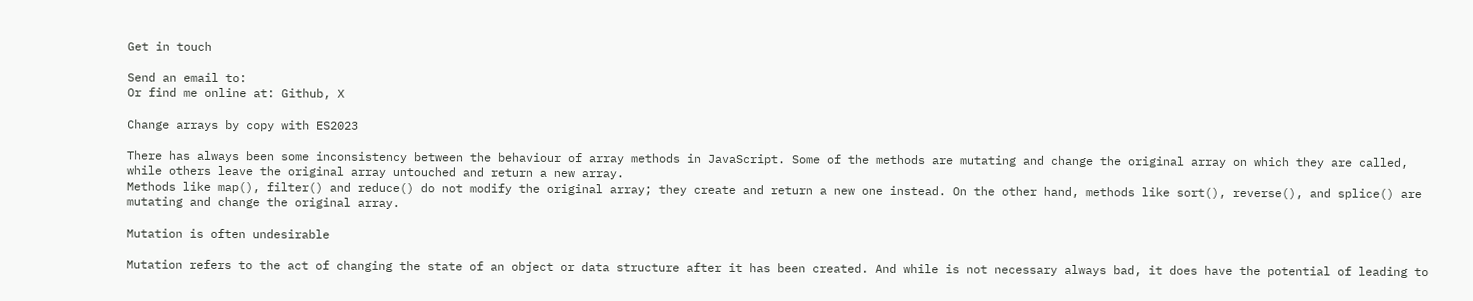Get in touch

Send an email to:
Or find me online at: Github, X

Change arrays by copy with ES2023

There has always been some inconsistency between the behaviour of array methods in JavaScript. Some of the methods are mutating and change the original array on which they are called, while others leave the original array untouched and return a new array.
Methods like map(), filter() and reduce() do not modify the original array; they create and return a new one instead. On the other hand, methods like sort(), reverse(), and splice() are mutating and change the original array.

Mutation is often undesirable

Mutation refers to the act of changing the state of an object or data structure after it has been created. And while is not necessary always bad, it does have the potential of leading to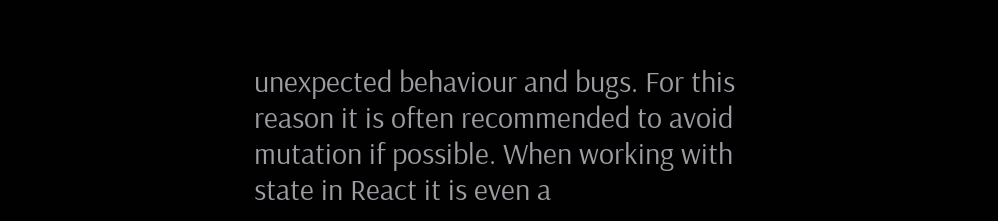unexpected behaviour and bugs. For this reason it is often recommended to avoid mutation if possible. When working with state in React it is even a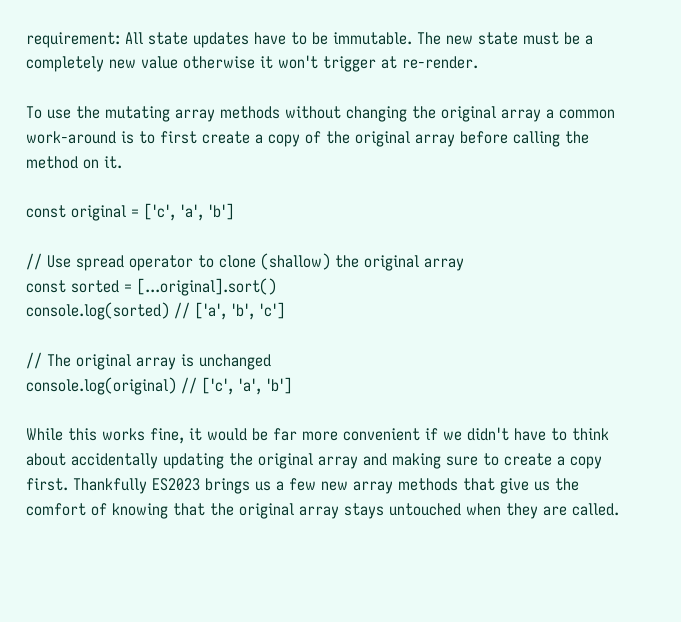requirement: All state updates have to be immutable. The new state must be a completely new value otherwise it won't trigger at re-render.

To use the mutating array methods without changing the original array a common work-around is to first create a copy of the original array before calling the method on it.

const original = ['c', 'a', 'b']

// Use spread operator to clone (shallow) the original array
const sorted = [...original].sort()
console.log(sorted) // ['a', 'b', 'c']

// The original array is unchanged
console.log(original) // ['c', 'a', 'b']

While this works fine, it would be far more convenient if we didn't have to think about accidentally updating the original array and making sure to create a copy first. Thankfully ES2023 brings us a few new array methods that give us the comfort of knowing that the original array stays untouched when they are called.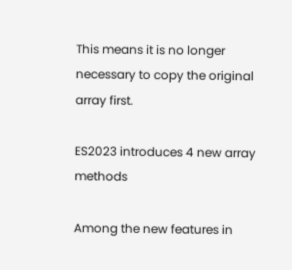This means it is no longer necessary to copy the original array first.

ES2023 introduces 4 new array methods

Among the new features in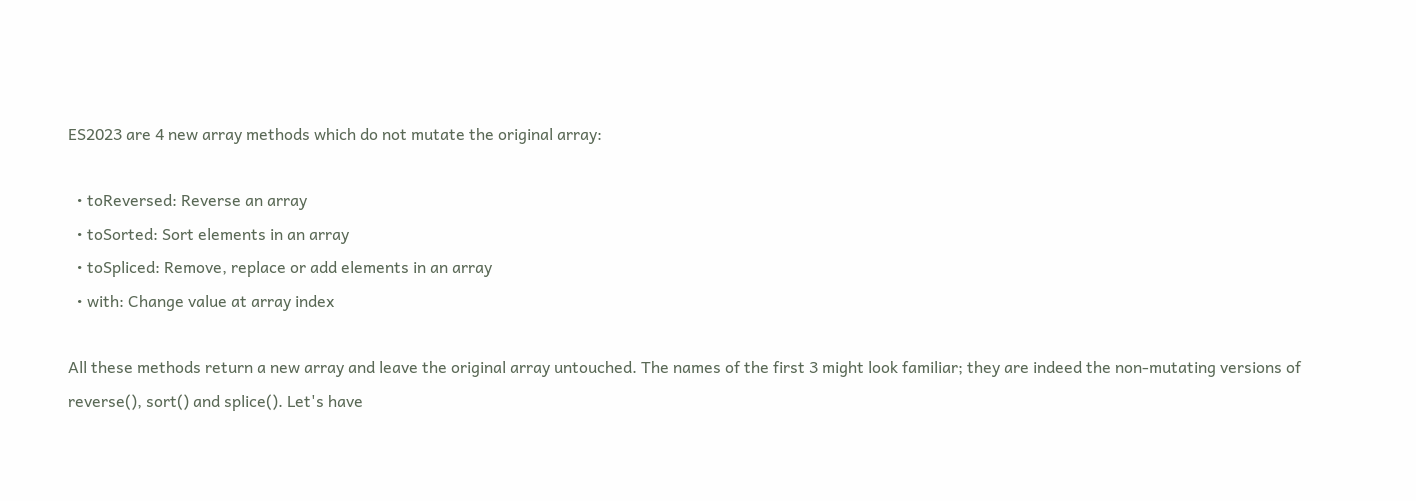ES2023 are 4 new array methods which do not mutate the original array:

  • toReversed: Reverse an array
  • toSorted: Sort elements in an array
  • toSpliced: Remove, replace or add elements in an array
  • with: Change value at array index

All these methods return a new array and leave the original array untouched. The names of the first 3 might look familiar; they are indeed the non-mutating versions of reverse(), sort() and splice(). Let's have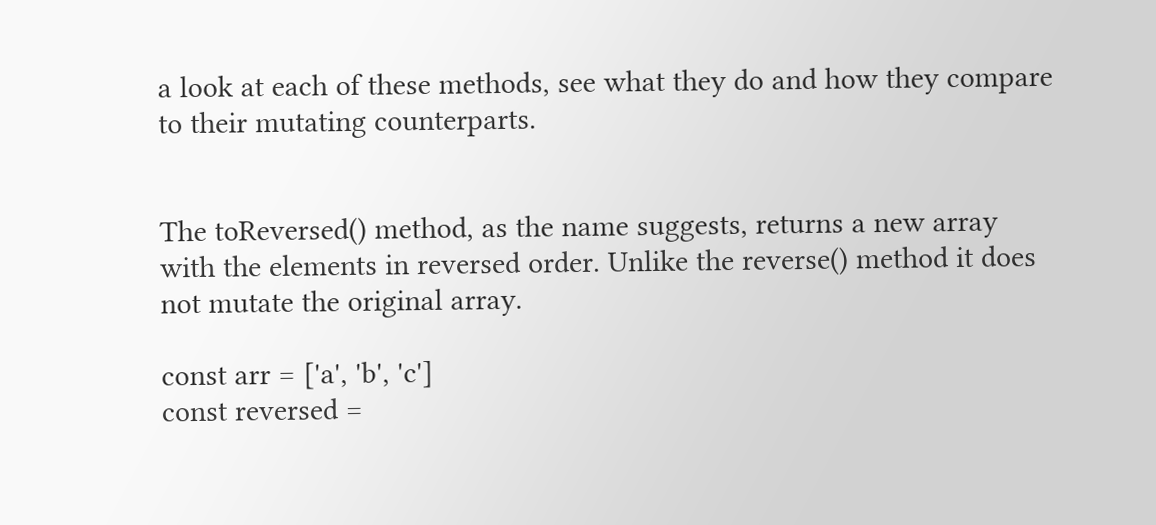a look at each of these methods, see what they do and how they compare to their mutating counterparts.


The toReversed() method, as the name suggests, returns a new array with the elements in reversed order. Unlike the reverse() method it does not mutate the original array.

const arr = ['a', 'b', 'c']
const reversed =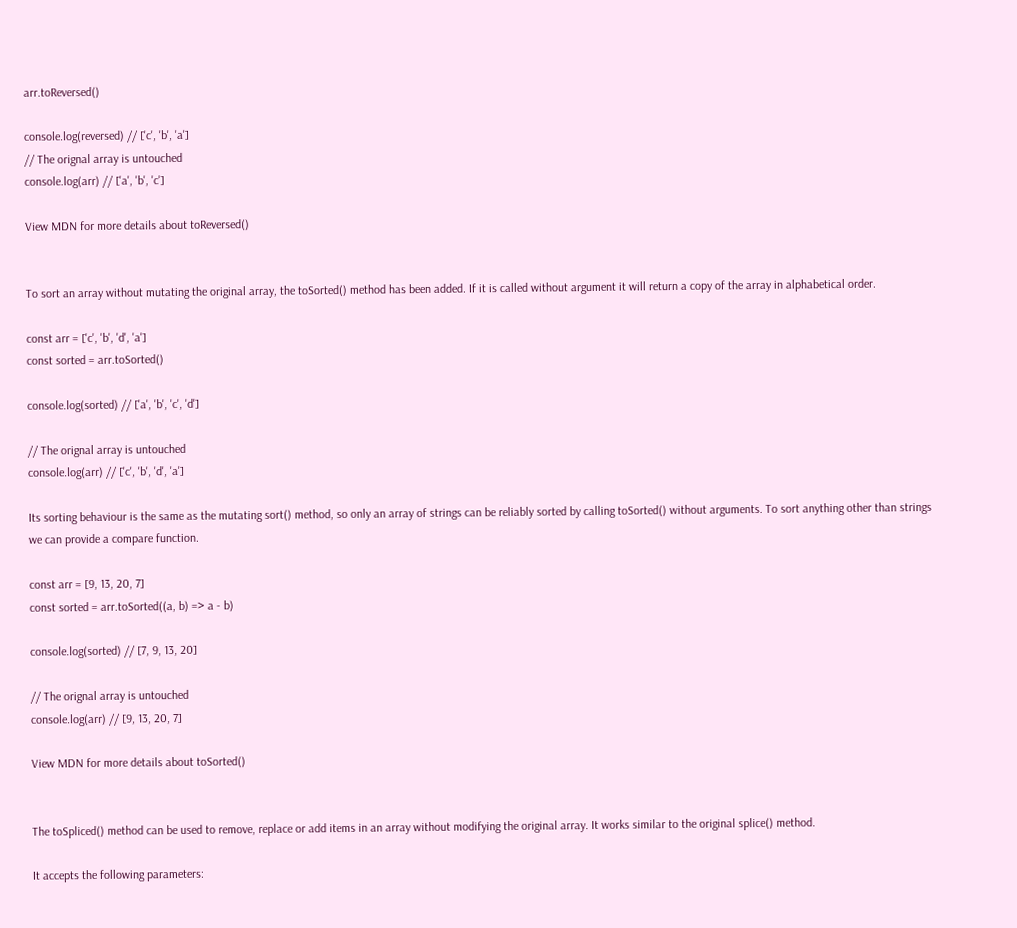arr.toReversed()

console.log(reversed) // ['c', 'b', 'a']
// The orignal array is untouched
console.log(arr) // ['a', 'b', 'c']

View MDN for more details about toReversed()


To sort an array without mutating the original array, the toSorted() method has been added. If it is called without argument it will return a copy of the array in alphabetical order.

const arr = ['c', 'b', 'd', 'a']
const sorted = arr.toSorted()

console.log(sorted) // ['a', 'b', 'c', 'd']

// The orignal array is untouched
console.log(arr) // ['c', 'b', 'd', 'a']

Its sorting behaviour is the same as the mutating sort() method, so only an array of strings can be reliably sorted by calling toSorted() without arguments. To sort anything other than strings we can provide a compare function.

const arr = [9, 13, 20, 7]
const sorted = arr.toSorted((a, b) => a - b)

console.log(sorted) // [7, 9, 13, 20]

// The orignal array is untouched
console.log(arr) // [9, 13, 20, 7]

View MDN for more details about toSorted()


The toSpliced() method can be used to remove, replace or add items in an array without modifying the original array. It works similar to the original splice() method.

It accepts the following parameters: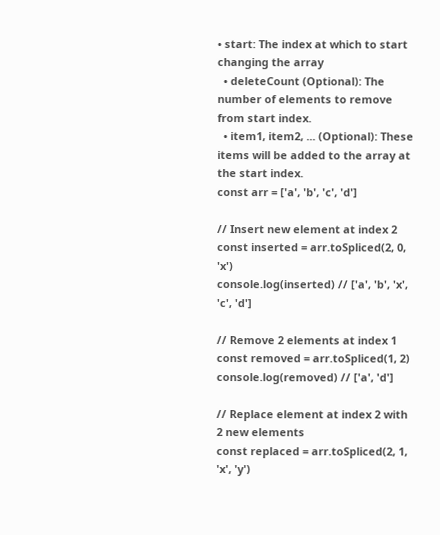• start: The index at which to start changing the array
  • deleteCount (Optional): The number of elements to remove from start index.
  • item1, item2, ... (Optional): These items will be added to the array at the start index.
const arr = ['a', 'b', 'c', 'd']

// Insert new element at index 2
const inserted = arr.toSpliced(2, 0, 'x')
console.log(inserted) // ['a', 'b', 'x', 'c', 'd']

// Remove 2 elements at index 1
const removed = arr.toSpliced(1, 2)
console.log(removed) // ['a', 'd']

// Replace element at index 2 with 2 new elements
const replaced = arr.toSpliced(2, 1, 'x', 'y')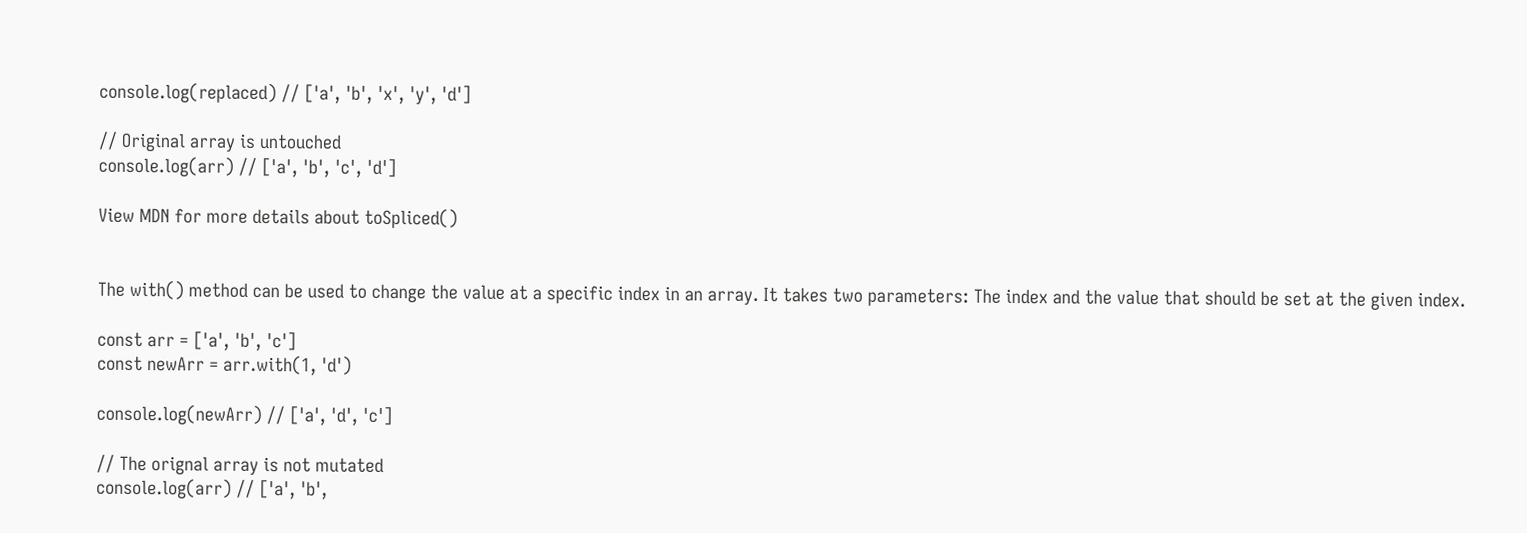console.log(replaced) // ['a', 'b', 'x', 'y', 'd']

// Original array is untouched
console.log(arr) // ['a', 'b', 'c', 'd']

View MDN for more details about toSpliced()


The with() method can be used to change the value at a specific index in an array. It takes two parameters: The index and the value that should be set at the given index.

const arr = ['a', 'b', 'c']
const newArr = arr.with(1, 'd')

console.log(newArr) // ['a', 'd', 'c']

// The orignal array is not mutated
console.log(arr) // ['a', 'b',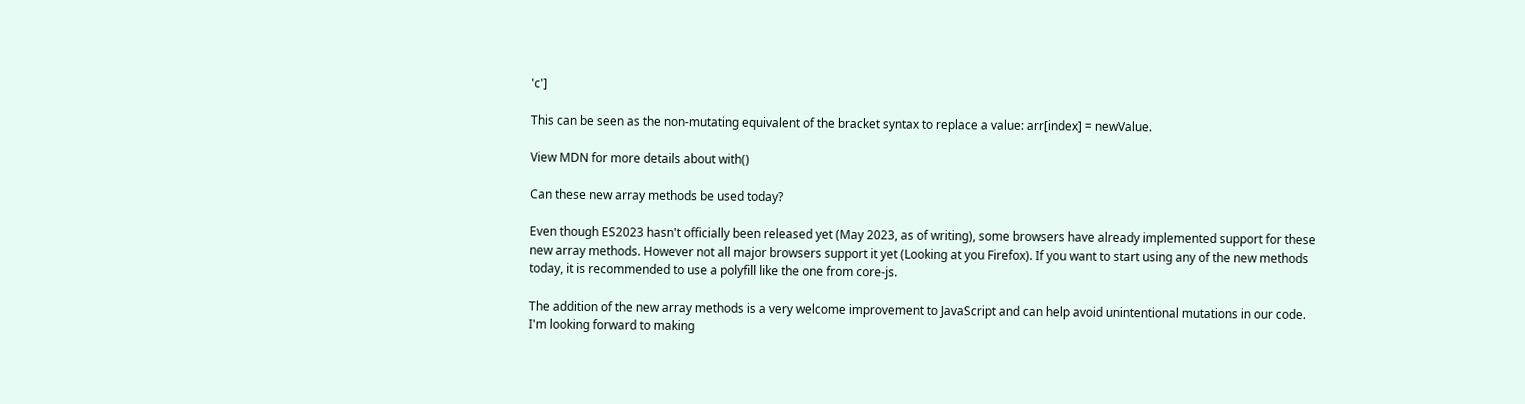'c']

This can be seen as the non-mutating equivalent of the bracket syntax to replace a value: arr[index] = newValue.

View MDN for more details about with()

Can these new array methods be used today?

Even though ES2023 hasn't officially been released yet (May 2023, as of writing), some browsers have already implemented support for these new array methods. However not all major browsers support it yet (Looking at you Firefox). If you want to start using any of the new methods today, it is recommended to use a polyfill like the one from core-js.

The addition of the new array methods is a very welcome improvement to JavaScript and can help avoid unintentional mutations in our code. I'm looking forward to making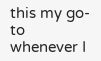this my go-to whenever I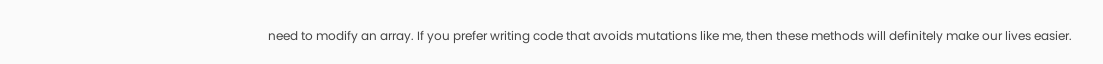need to modify an array. If you prefer writing code that avoids mutations like me, then these methods will definitely make our lives easier.